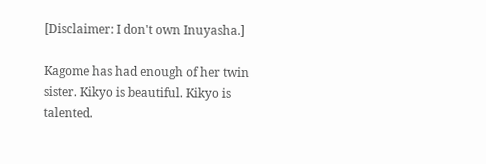[Disclaimer: I don't own Inuyasha.]

Kagome has had enough of her twin sister. Kikyo is beautiful. Kikyo is
talented.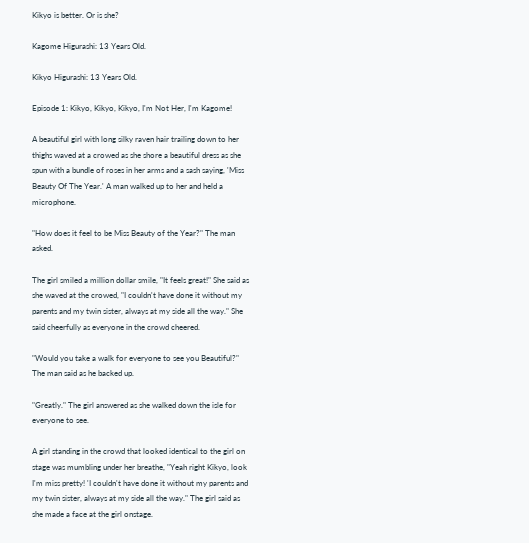Kikyo is better. Or is she?

Kagome Higurashi: 13 Years Old.

Kikyo Higurashi: 13 Years Old.

Episode 1: Kikyo, Kikyo, Kikyo, I'm Not Her, I'm Kagome!

A beautiful girl with long silky raven hair trailing down to her thighs waved at a crowed as she shore a beautiful dress as she spun with a bundle of roses in her arms and a sash saying, 'Miss Beauty Of The Year.' A man walked up to her and held a microphone.

"How does it feel to be Miss Beauty of the Year?" The man asked.

The girl smiled a million dollar smile, "It feels great!" She said as she waved at the crowed, "I couldn't have done it without my parents and my twin sister, always at my side all the way." She said cheerfully as everyone in the crowd cheered.

"Would you take a walk for everyone to see you Beautiful?" The man said as he backed up.

"Greatly." The girl answered as she walked down the isle for everyone to see.

A girl standing in the crowd that looked identical to the girl on stage was mumbling under her breathe, "Yeah right Kikyo, look I'm miss pretty! 'I couldn't have done it without my parents and my twin sister, always at my side all the way." The girl said as she made a face at the girl onstage.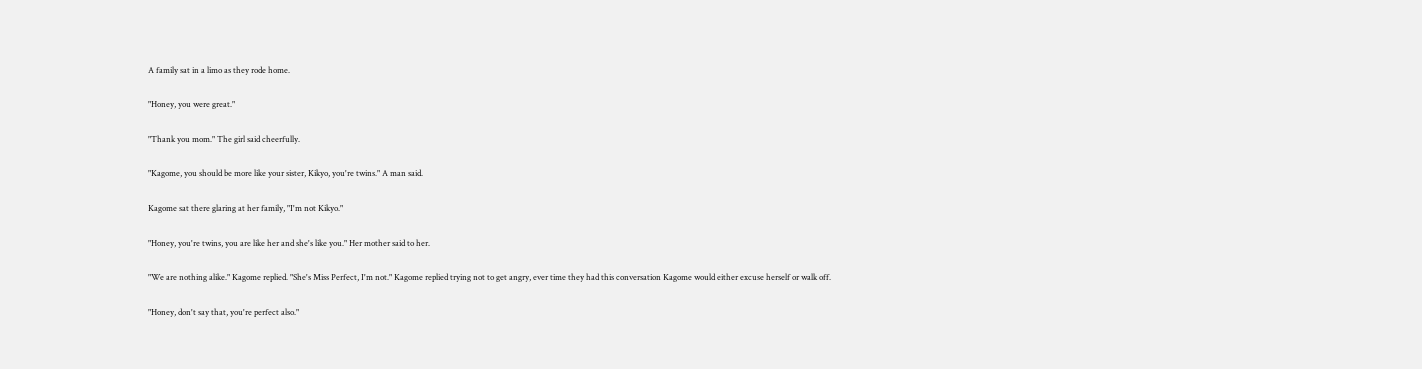A family sat in a limo as they rode home.

"Honey, you were great."

"Thank you mom." The girl said cheerfully.

"Kagome, you should be more like your sister, Kikyo, you're twins." A man said.

Kagome sat there glaring at her family, "I'm not Kikyo."

"Honey, you're twins, you are like her and she's like you." Her mother said to her.

"We are nothing alike." Kagome replied. "She's Miss Perfect, I'm not." Kagome replied trying not to get angry, ever time they had this conversation Kagome would either excuse herself or walk off.

"Honey, don't say that, you're perfect also."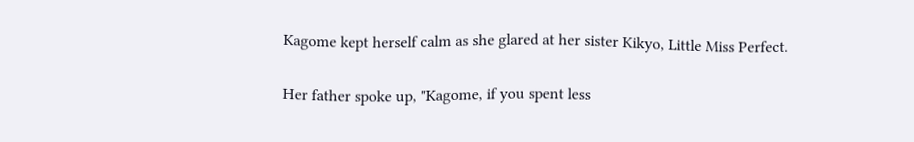Kagome kept herself calm as she glared at her sister Kikyo, Little Miss Perfect.

Her father spoke up, "Kagome, if you spent less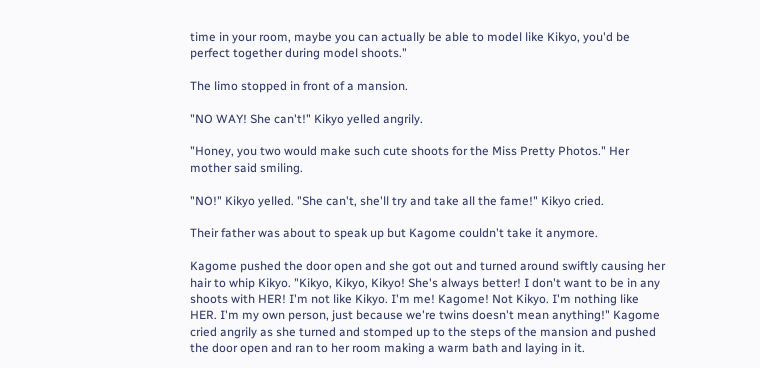time in your room, maybe you can actually be able to model like Kikyo, you'd be perfect together during model shoots."

The limo stopped in front of a mansion.

"NO WAY! She can't!" Kikyo yelled angrily.

"Honey, you two would make such cute shoots for the Miss Pretty Photos." Her mother said smiling.

"NO!" Kikyo yelled. "She can't, she'll try and take all the fame!" Kikyo cried.

Their father was about to speak up but Kagome couldn't take it anymore.

Kagome pushed the door open and she got out and turned around swiftly causing her hair to whip Kikyo. "Kikyo, Kikyo, Kikyo! She's always better! I don't want to be in any shoots with HER! I'm not like Kikyo. I'm me! Kagome! Not Kikyo. I'm nothing like HER. I'm my own person, just because we're twins doesn't mean anything!" Kagome cried angrily as she turned and stomped up to the steps of the mansion and pushed the door open and ran to her room making a warm bath and laying in it.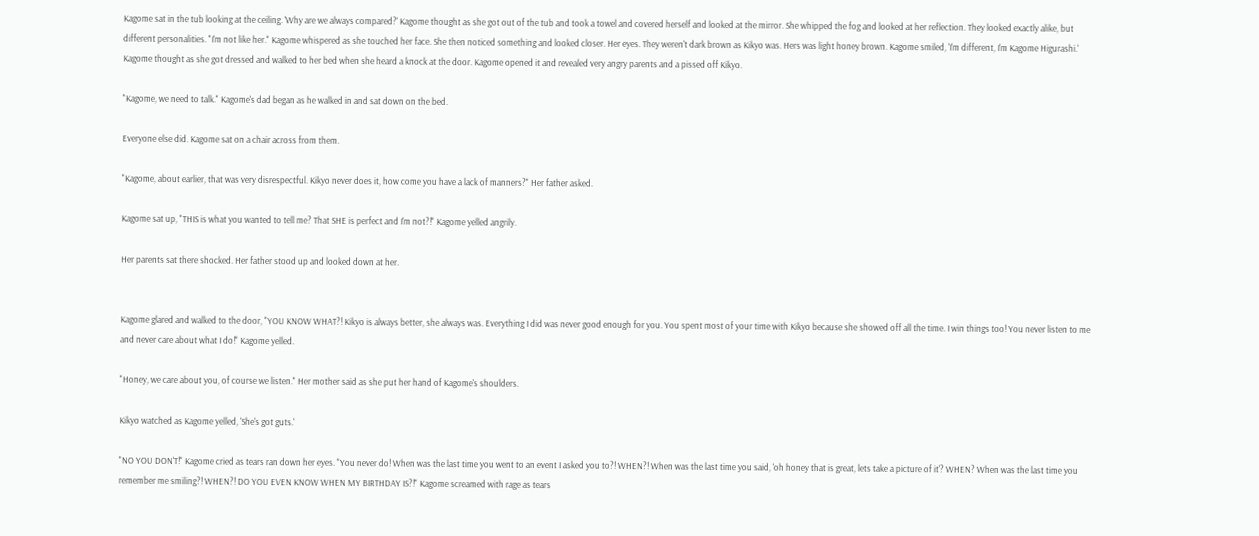Kagome sat in the tub looking at the ceiling. 'Why are we always compared?' Kagome thought as she got out of the tub and took a towel and covered herself and looked at the mirror. She whipped the fog and looked at her reflection. They looked exactly alike, but different personalities. "I'm not like her." Kagome whispered as she touched her face. She then noticed something and looked closer. Her eyes. They weren't dark brown as Kikyo was. Hers was light honey brown. Kagome smiled, 'I'm different, I'm Kagome Higurashi.' Kagome thought as she got dressed and walked to her bed when she heard a knock at the door. Kagome opened it and revealed very angry parents and a pissed off Kikyo.

"Kagome, we need to talk." Kagome's dad began as he walked in and sat down on the bed.

Everyone else did. Kagome sat on a chair across from them.

"Kagome, about earlier, that was very disrespectful. Kikyo never does it, how come you have a lack of manners?" Her father asked.

Kagome sat up, "THIS is what you wanted to tell me? That SHE is perfect and I'm not?!" Kagome yelled angrily.

Her parents sat there shocked. Her father stood up and looked down at her.


Kagome glared and walked to the door, "YOU KNOW WHAT?! Kikyo is always better, she always was. Everything I did was never good enough for you. You spent most of your time with Kikyo because she showed off all the time. I win things too! You never listen to me and never care about what I do!" Kagome yelled.

"Honey, we care about you, of course we listen." Her mother said as she put her hand of Kagome's shoulders.

Kikyo watched as Kagome yelled, 'She's got guts.'

"NO YOU DON'T!" Kagome cried as tears ran down her eyes. "You never do! When was the last time you went to an event I asked you to?! WHEN?! When was the last time you said, 'oh honey that is great, lets take a picture of it'? WHEN? When was the last time you remember me smiling?! WHEN?! DO YOU EVEN KNOW WHEN MY BIRTHDAY IS?!" Kagome screamed with rage as tears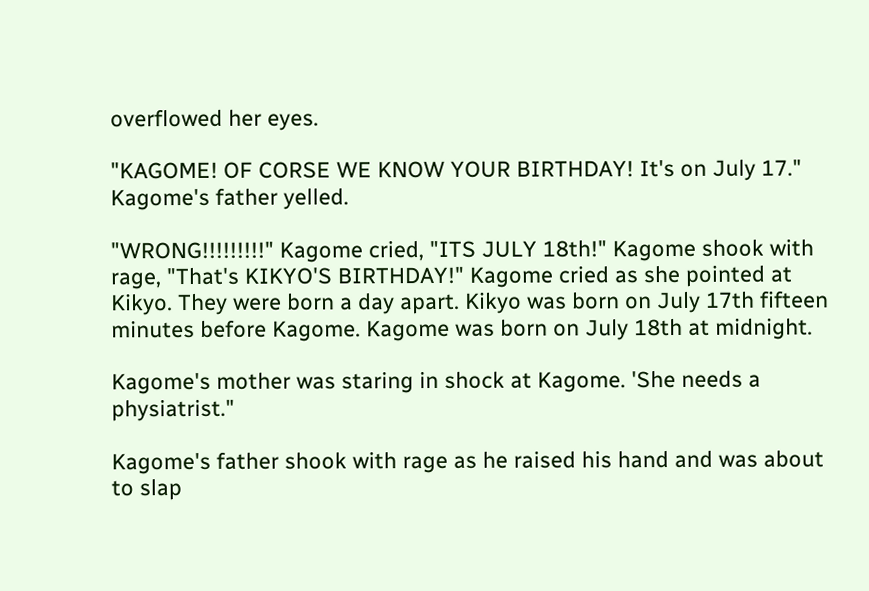overflowed her eyes.

"KAGOME! OF CORSE WE KNOW YOUR BIRTHDAY! It's on July 17." Kagome's father yelled.

"WRONG!!!!!!!!!" Kagome cried, "ITS JULY 18th!" Kagome shook with rage, "That's KIKYO'S BIRTHDAY!" Kagome cried as she pointed at Kikyo. They were born a day apart. Kikyo was born on July 17th fifteen minutes before Kagome. Kagome was born on July 18th at midnight.

Kagome's mother was staring in shock at Kagome. 'She needs a physiatrist."

Kagome's father shook with rage as he raised his hand and was about to slap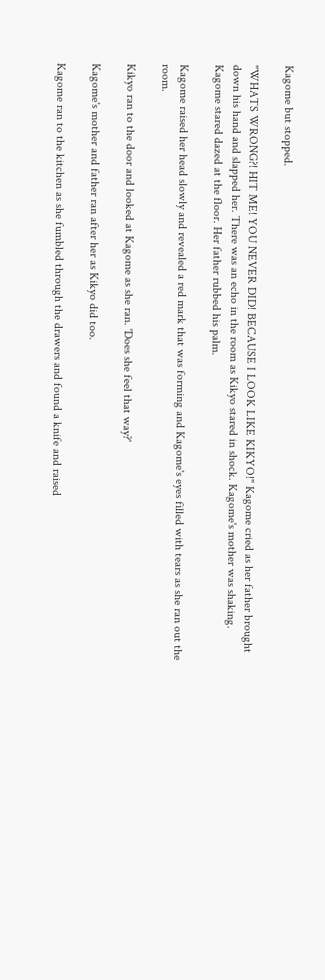Kagome but stopped.

"WHATS WRONG?! HIT ME! YOU NEVER DID! BECAUSE I LOOK LIKE KIKYO!" Kagome cried as her father brought down his hand and slapped her. There was an echo in the room as Kikyo stared in shock. Kagome's mother was shaking. Kagome stared dazed at the floor. Her father rubbed his palm.

Kagome raised her head slowly and revealed a red mark that was forming and Kagome's eyes filled with tears as she ran out the room.

Kikyo ran to the door and looked at Kagome as she ran. 'Does she feel that way?'

Kagome's mother and father ran after her as Kikyo did too.

Kagome ran to the kitchen as she fumbled through the drawers and found a knife and raised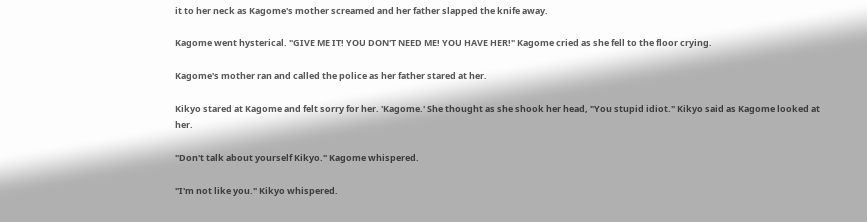it to her neck as Kagome's mother screamed and her father slapped the knife away.

Kagome went hysterical. "GIVE ME IT! YOU DON'T NEED ME! YOU HAVE HER!" Kagome cried as she fell to the floor crying.

Kagome's mother ran and called the police as her father stared at her.

Kikyo stared at Kagome and felt sorry for her. 'Kagome.' She thought as she shook her head, "You stupid idiot." Kikyo said as Kagome looked at her.

"Don't talk about yourself Kikyo." Kagome whispered.

"I'm not like you." Kikyo whispered.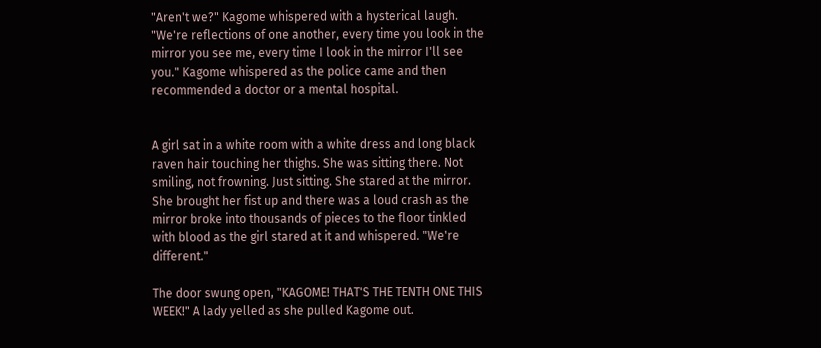"Aren't we?" Kagome whispered with a hysterical laugh. "We're reflections of one another, every time you look in the mirror you see me, every time I look in the mirror I'll see you." Kagome whispered as the police came and then recommended a doctor or a mental hospital.


A girl sat in a white room with a white dress and long black raven hair touching her thighs. She was sitting there. Not smiling, not frowning. Just sitting. She stared at the mirror. She brought her fist up and there was a loud crash as the mirror broke into thousands of pieces to the floor tinkled with blood as the girl stared at it and whispered. "We're different."

The door swung open, "KAGOME! THAT'S THE TENTH ONE THIS WEEK!" A lady yelled as she pulled Kagome out.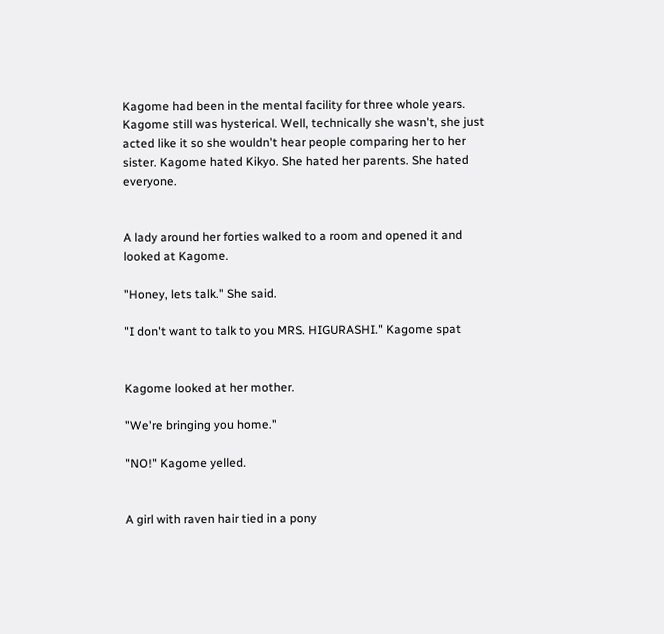Kagome had been in the mental facility for three whole years. Kagome still was hysterical. Well, technically she wasn't, she just acted like it so she wouldn't hear people comparing her to her sister. Kagome hated Kikyo. She hated her parents. She hated everyone.


A lady around her forties walked to a room and opened it and looked at Kagome.

"Honey, lets talk." She said.

"I don't want to talk to you MRS. HIGURASHI." Kagome spat


Kagome looked at her mother.

"We're bringing you home."

"NO!" Kagome yelled.


A girl with raven hair tied in a pony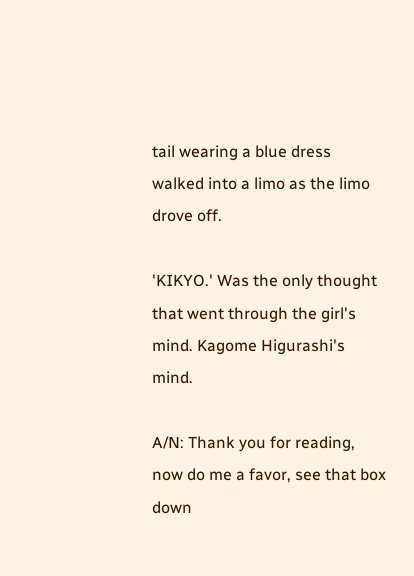tail wearing a blue dress walked into a limo as the limo drove off.

'KIKYO.' Was the only thought that went through the girl's mind. Kagome Higurashi's mind.

A/N: Thank you for reading, now do me a favor, see that box down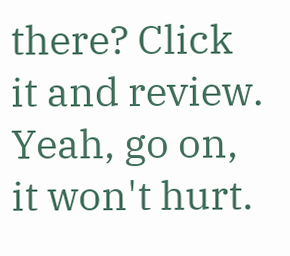there? Click it and review. Yeah, go on, it won't hurt.